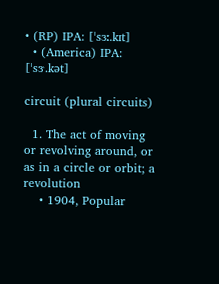• (RP) IPA: [ˈsɜː.kɪt]
  • (America) IPA: [ˈsɝ.kət]

circuit (plural circuits)

  1. The act of moving or revolving around, or as in a circle or orbit; a revolution
    • 1904, Popular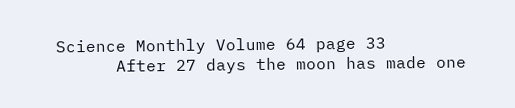Science Monthly Volume 64 page 33
      After 27 days the moon has made one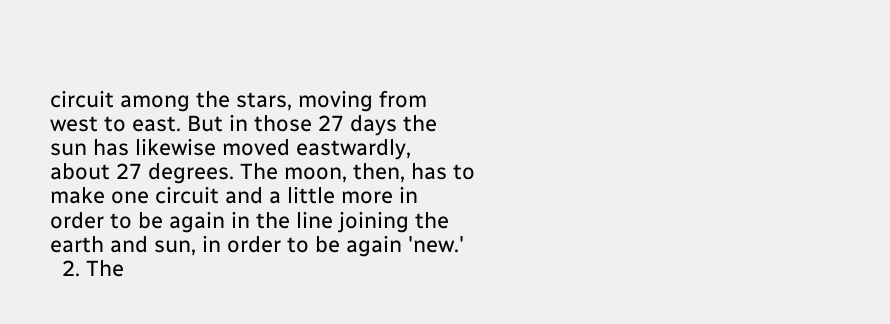circuit among the stars, moving from west to east. But in those 27 days the sun has likewise moved eastwardly, about 27 degrees. The moon, then, has to make one circuit and a little more in order to be again in the line joining the earth and sun, in order to be again 'new.'
  2. The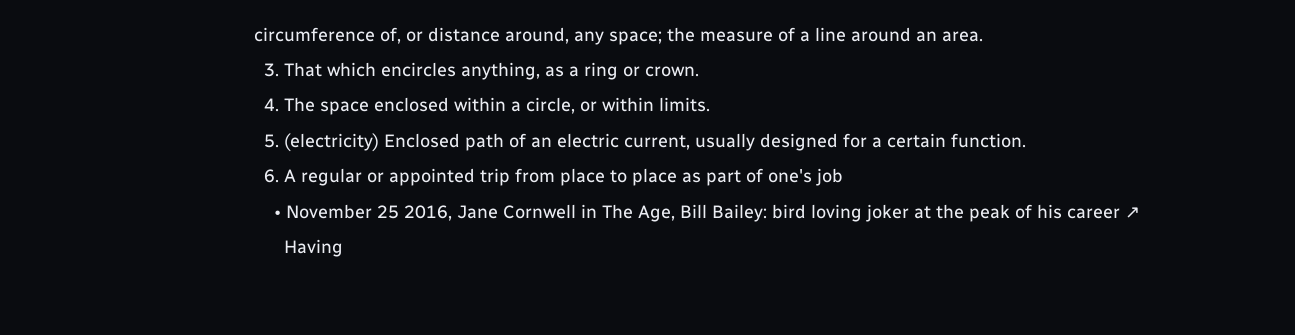circumference of, or distance around, any space; the measure of a line around an area.
  3. That which encircles anything, as a ring or crown.
  4. The space enclosed within a circle, or within limits.
  5. (electricity) Enclosed path of an electric current, usually designed for a certain function.
  6. A regular or appointed trip from place to place as part of one's job
    • November 25 2016, Jane Cornwell in The Age, Bill Bailey: bird loving joker at the peak of his career ↗
      Having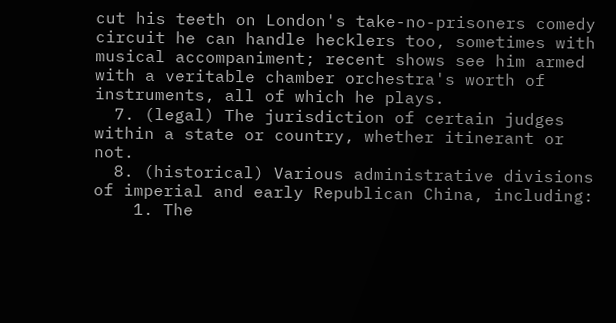cut his teeth on London's take-no-prisoners comedy circuit he can handle hecklers too, sometimes with musical accompaniment; recent shows see him armed with a veritable chamber orchestra's worth of instruments, all of which he plays.
  7. (legal) The jurisdiction of certain judges within a state or country, whether itinerant or not.
  8. (historical) Various administrative divisions of imperial and early Republican China, including:
    1. The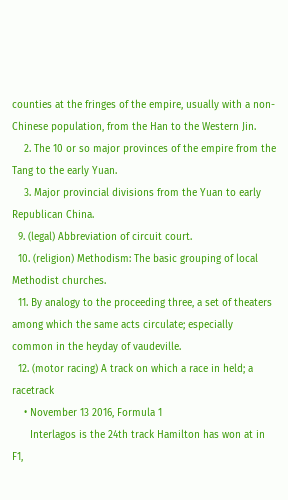counties at the fringes of the empire, usually with a non-Chinese population, from the Han to the Western Jin.
    2. The 10 or so major provinces of the empire from the Tang to the early Yuan.
    3. Major provincial divisions from the Yuan to early Republican China.
  9. (legal) Abbreviation of circuit court.
  10. (religion) Methodism: The basic grouping of local Methodist churches.
  11. By analogy to the proceeding three, a set of theaters among which the same acts circulate; especially common in the heyday of vaudeville.
  12. (motor racing) A track on which a race in held; a racetrack
    • November 13 2016, Formula 1
      Interlagos is the 24th track Hamilton has won at in F1,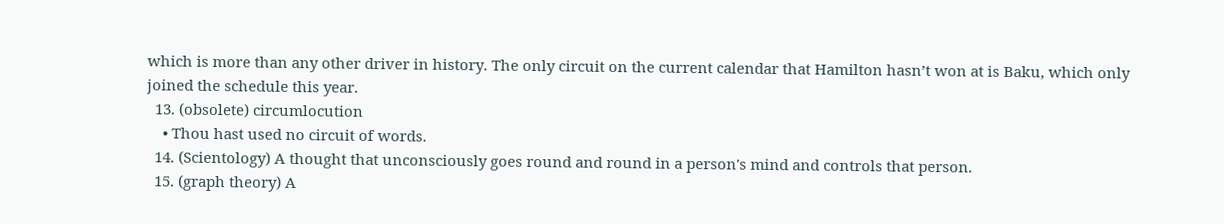which is more than any other driver in history. The only circuit on the current calendar that Hamilton hasn’t won at is Baku, which only joined the schedule this year.
  13. (obsolete) circumlocution
    • Thou hast used no circuit of words.
  14. (Scientology) A thought that unconsciously goes round and round in a person's mind and controls that person.
  15. (graph theory) A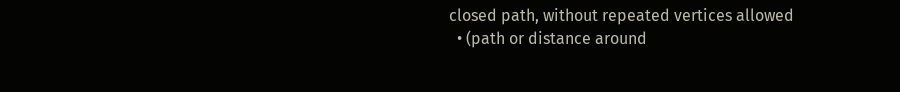closed path, without repeated vertices allowed
  • (path or distance around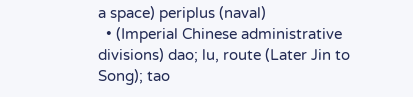a space) periplus (naval)
  • (Imperial Chinese administrative divisions) dao; lu, route (Later Jin to Song); tao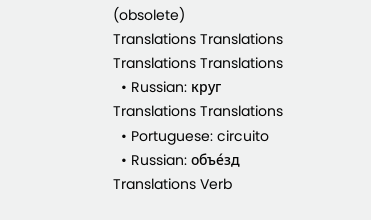(obsolete)
Translations Translations Translations Translations
  • Russian: круг
Translations Translations
  • Portuguese: circuito
  • Russian: объе́зд
Translations Verb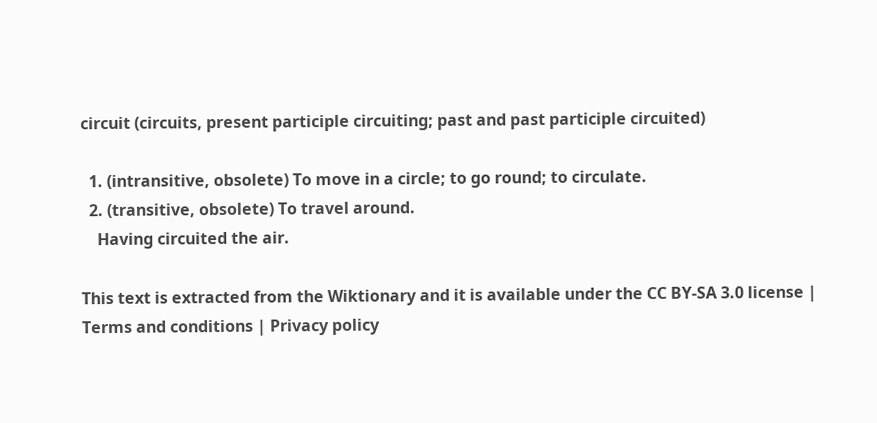circuit (circuits, present participle circuiting; past and past participle circuited)

  1. (intransitive, obsolete) To move in a circle; to go round; to circulate.
  2. (transitive, obsolete) To travel around.
    Having circuited the air.

This text is extracted from the Wiktionary and it is available under the CC BY-SA 3.0 license | Terms and conditions | Privacy policy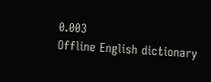0.003
Offline English dictionary